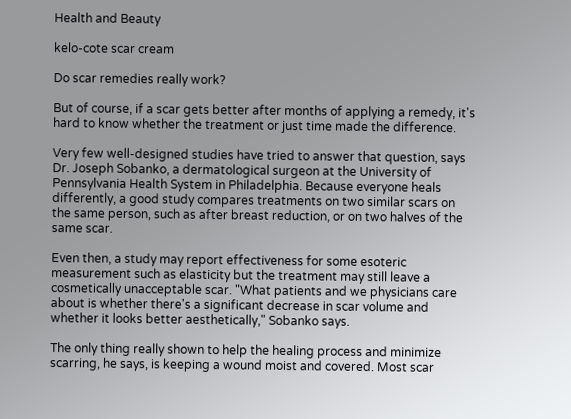Health and Beauty

kelo-cote scar cream

Do scar remedies really work?

But of course, if a scar gets better after months of applying a remedy, it's hard to know whether the treatment or just time made the difference.

Very few well-designed studies have tried to answer that question, says Dr. Joseph Sobanko, a dermatological surgeon at the University of Pennsylvania Health System in Philadelphia. Because everyone heals differently, a good study compares treatments on two similar scars on the same person, such as after breast reduction, or on two halves of the same scar.

Even then, a study may report effectiveness for some esoteric measurement such as elasticity but the treatment may still leave a cosmetically unacceptable scar. "What patients and we physicians care about is whether there's a significant decrease in scar volume and whether it looks better aesthetically," Sobanko says.

The only thing really shown to help the healing process and minimize scarring, he says, is keeping a wound moist and covered. Most scar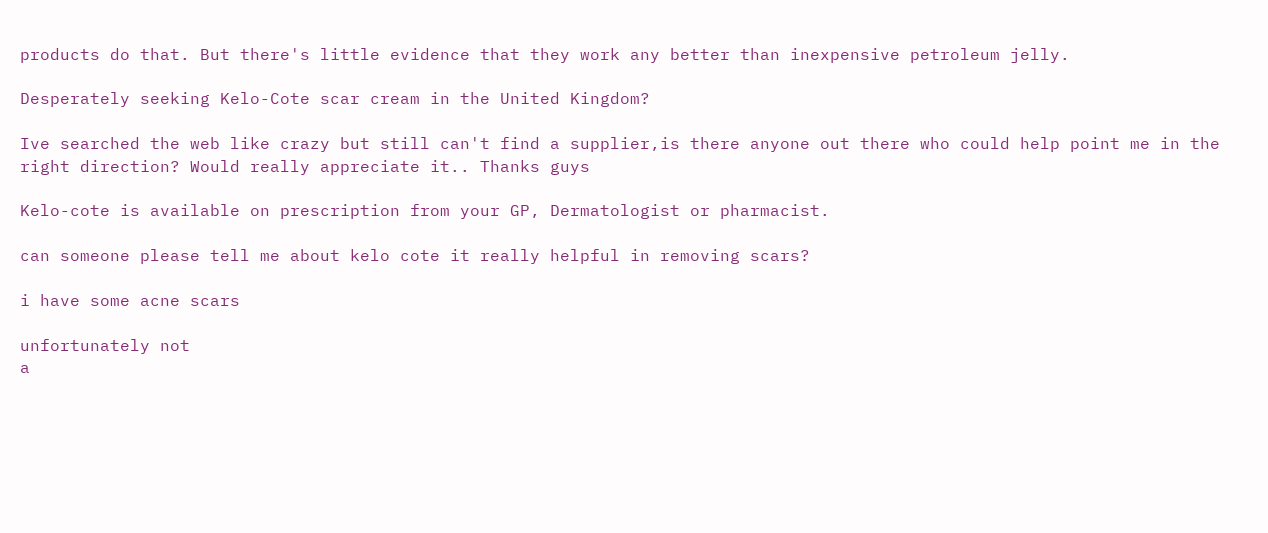products do that. But there's little evidence that they work any better than inexpensive petroleum jelly.

Desperately seeking Kelo-Cote scar cream in the United Kingdom?

Ive searched the web like crazy but still can't find a supplier,is there anyone out there who could help point me in the right direction? Would really appreciate it.. Thanks guys

Kelo-cote is available on prescription from your GP, Dermatologist or pharmacist.

can someone please tell me about kelo cote it really helpful in removing scars?

i have some acne scars

unfortunately not
a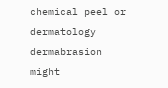chemical peel or dermatology dermabrasion might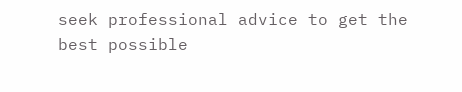seek professional advice to get the best possible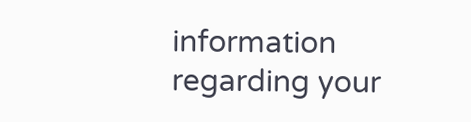information regarding your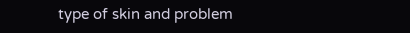type of skin and problem